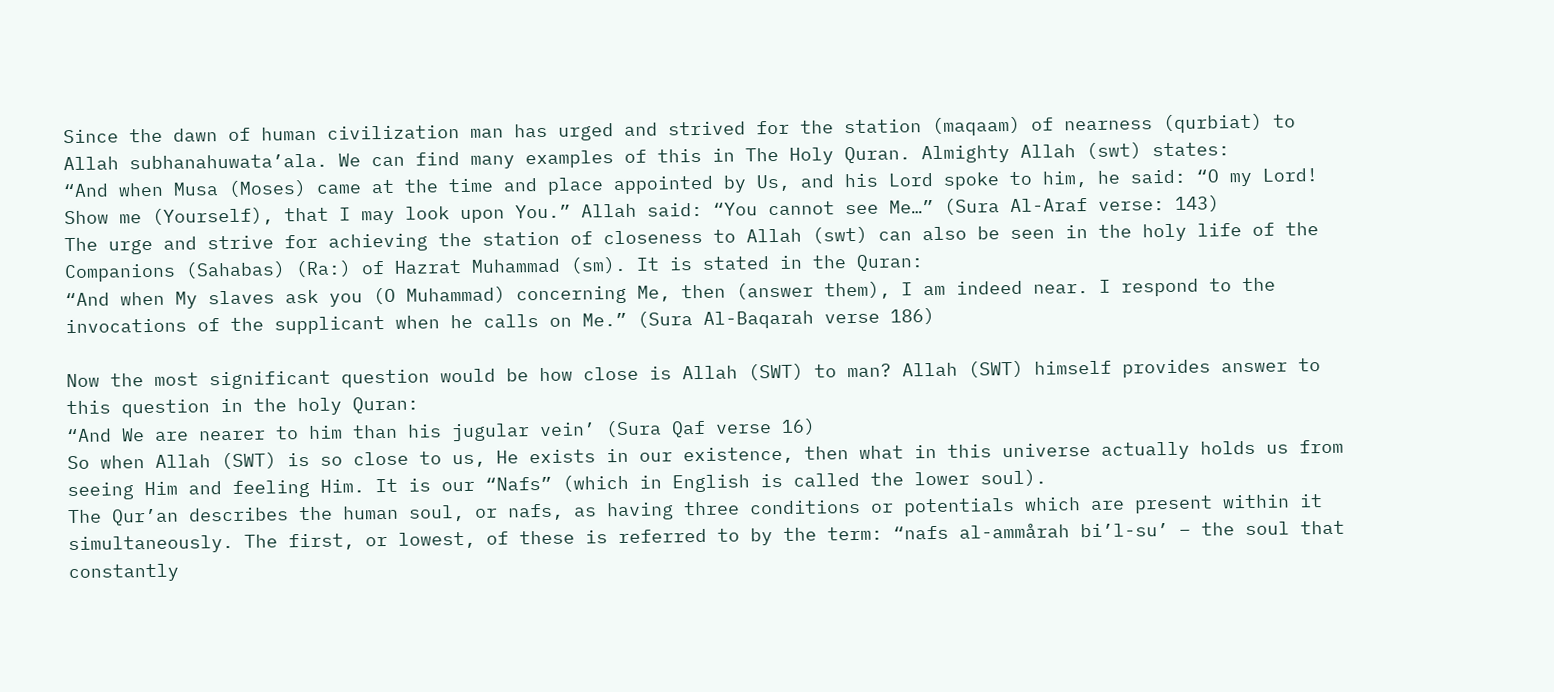Since the dawn of human civilization man has urged and strived for the station (maqaam) of nearness (qurbiat) to Allah subhanahuwata’ala. We can find many examples of this in The Holy Quran. Almighty Allah (swt) states:
“And when Musa (Moses) came at the time and place appointed by Us, and his Lord spoke to him, he said: “O my Lord! Show me (Yourself), that I may look upon You.” Allah said: “You cannot see Me…” (Sura Al-Araf verse: 143)
The urge and strive for achieving the station of closeness to Allah (swt) can also be seen in the holy life of the Companions (Sahabas) (Ra:) of Hazrat Muhammad (sm). It is stated in the Quran:
“And when My slaves ask you (O Muhammad) concerning Me, then (answer them), I am indeed near. I respond to the invocations of the supplicant when he calls on Me.” (Sura Al-Baqarah verse 186)

Now the most significant question would be how close is Allah (SWT) to man? Allah (SWT) himself provides answer to this question in the holy Quran:
“And We are nearer to him than his jugular vein’ (Sura Qaf verse 16)
So when Allah (SWT) is so close to us, He exists in our existence, then what in this universe actually holds us from seeing Him and feeling Him. It is our “Nafs” (which in English is called the lower soul).
The Qur’an describes the human soul, or nafs, as having three conditions or potentials which are present within it simultaneously. The first, or lowest, of these is referred to by the term: “nafs al-ammårah bi’l-su’ – the soul that constantly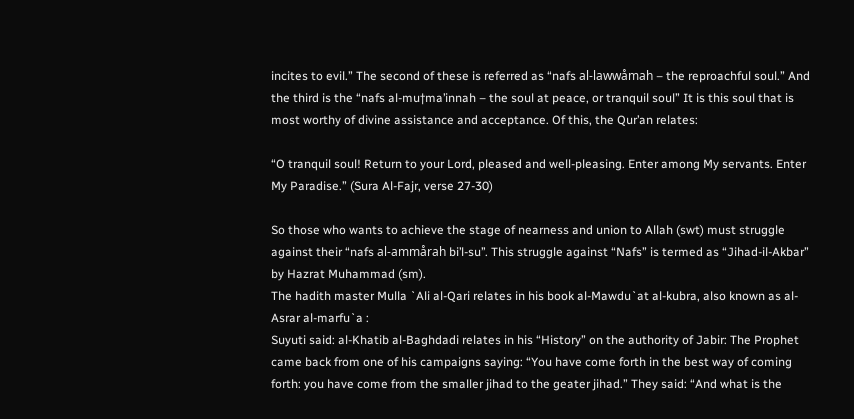incites to evil.” The second of these is referred as “nafs al-lawwåmah – the reproachful soul.” And the third is the “nafs al-mu†ma’innah – the soul at peace, or tranquil soul” It is this soul that is most worthy of divine assistance and acceptance. Of this, the Qur’an relates:

“O tranquil soul! Return to your Lord, pleased and well-pleasing. Enter among My servants. Enter My Paradise.” (Sura Al-Fajr, verse 27-30)

So those who wants to achieve the stage of nearness and union to Allah (swt) must struggle against their “nafs al-ammårah bi’l-su’’. This struggle against “Nafs” is termed as “Jihad-il-Akbar” by Hazrat Muhammad (sm).
The hadith master Mulla `Ali al-Qari relates in his book al-Mawdu`at al-kubra, also known as al-Asrar al-marfu`a :
Suyuti said: al-Khatib al-Baghdadi relates in his “History” on the authority of Jabir: The Prophet came back from one of his campaigns saying: “You have come forth in the best way of coming forth: you have come from the smaller jihad to the geater jihad.” They said: “And what is the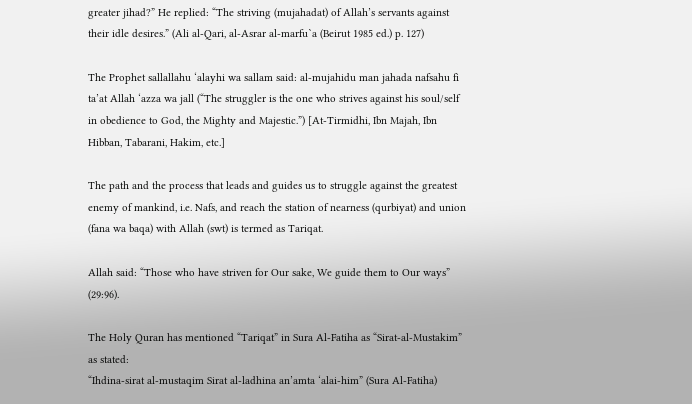greater jihad?” He replied: “The striving (mujahadat) of Allah’s servants against their idle desires.” (Ali al-Qari, al-Asrar al-marfu`a (Beirut 1985 ed.) p. 127)

The Prophet sallallahu ‘alayhi wa sallam said: al-mujahidu man jahada nafsahu fi ta’at Allah ‘azza wa jall (“The struggler is the one who strives against his soul/self in obedience to God, the Mighty and Majestic.”) [At-Tirmidhi, Ibn Majah, Ibn Hibban, Tabarani, Hakim, etc.]

The path and the process that leads and guides us to struggle against the greatest enemy of mankind, i.e. Nafs, and reach the station of nearness (qurbiyat) and union (fana wa baqa) with Allah (swt) is termed as Tariqat.

Allah said: “Those who have striven for Our sake, We guide them to Our ways” (29:96).

The Holy Quran has mentioned “Tariqat” in Sura Al-Fatiha as “Sirat-al-Mustakim” as stated:
“Ihdina-sirat al-mustaqim Sirat al-ladhina an’amta ‘alai-him” (Sura Al-Fatiha)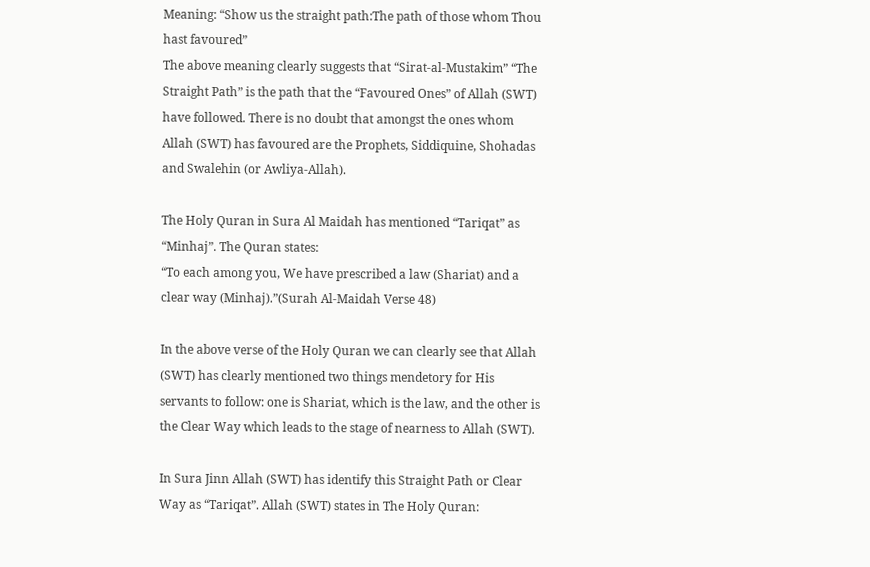Meaning: “Show us the straight path:The path of those whom Thou hast favoured”
The above meaning clearly suggests that “Sirat-al-Mustakim” “The Straight Path” is the path that the “Favoured Ones” of Allah (SWT) have followed. There is no doubt that amongst the ones whom Allah (SWT) has favoured are the Prophets, Siddiquine, Shohadas and Swalehin (or Awliya-Allah).

The Holy Quran in Sura Al Maidah has mentioned “Tariqat” as “Minhaj”. The Quran states:
“To each among you, We have prescribed a law (Shariat) and a clear way (Minhaj).”(Surah Al-Maidah Verse 48)

In the above verse of the Holy Quran we can clearly see that Allah (SWT) has clearly mentioned two things mendetory for His servants to follow: one is Shariat, which is the law, and the other is the Clear Way which leads to the stage of nearness to Allah (SWT).

In Sura Jinn Allah (SWT) has identify this Straight Path or Clear Way as “Tariqat”. Allah (SWT) states in The Holy Quran: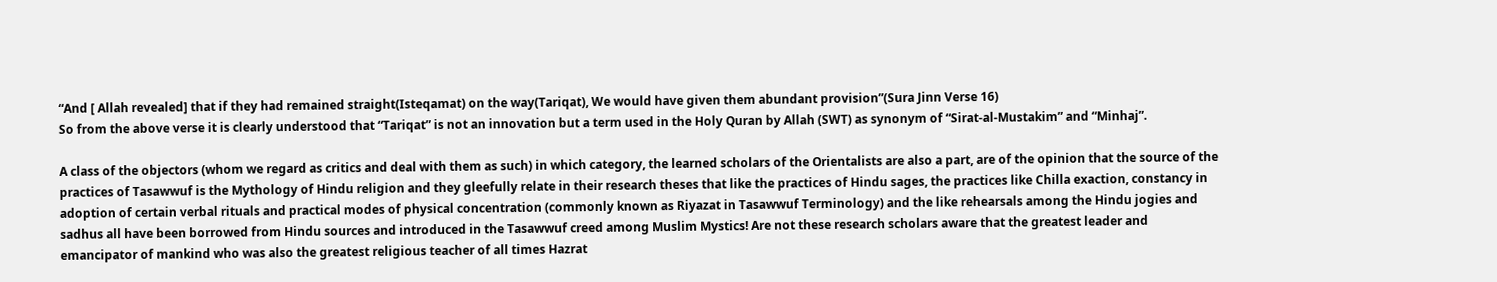“And [ Allah revealed] that if they had remained straight(Isteqamat) on the way(Tariqat), We would have given them abundant provision”(Sura Jinn Verse 16)
So from the above verse it is clearly understood that “Tariqat” is not an innovation but a term used in the Holy Quran by Allah (SWT) as synonym of “Sirat-al-Mustakim” and “Minhaj”.

A class of the objectors (whom we regard as critics and deal with them as such) in which category, the learned scholars of the Orientalists are also a part, are of the opinion that the source of the practices of Tasawwuf is the Mythology of Hindu religion and they gleefully relate in their research theses that like the practices of Hindu sages, the practices like Chilla exaction, constancy in adoption of certain verbal rituals and practical modes of physical concentration (commonly known as Riyazat in Tasawwuf Terminology) and the like rehearsals among the Hindu jogies and sadhus all have been borrowed from Hindu sources and introduced in the Tasawwuf creed among Muslim Mystics! Are not these research scholars aware that the greatest leader and emancipator of mankind who was also the greatest religious teacher of all times Hazrat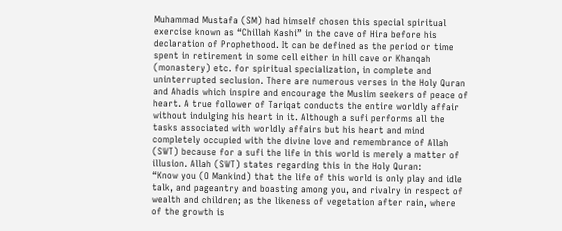Muhammad Mustafa (SM) had himself chosen this special spiritual exercise known as “Chillah Kashi” in the cave of Hira before his declaration of Prophethood. It can be defined as the period or time spent in retirement in some cell either in hill cave or Khanqah (monastery) etc. for spiritual specialization, in complete and uninterrupted seclusion. There are numerous verses in the Holy Quran and Ahadis which inspire and encourage the Muslim seekers of peace of heart. A true follower of Tariqat conducts the entire worldly affair without indulging his heart in it. Although a sufi performs all the tasks associated with worldly affairs but his heart and mind completely occupied with the divine love and remembrance of Allah (SWT) because for a sufi the life in this world is merely a matter of illusion. Allah (SWT) states regarding this in the Holy Quran:
“Know you (O Mankind) that the life of this world is only play and idle talk, and pageantry and boasting among you, and rivalry in respect of wealth and children; as the likeness of vegetation after rain, where of the growth is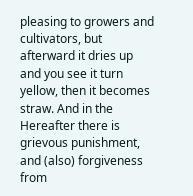pleasing to growers and cultivators, but afterward it dries up and you see it turn yellow, then it becomes straw. And in the Hereafter there is grievous punishment, and (also) forgiveness from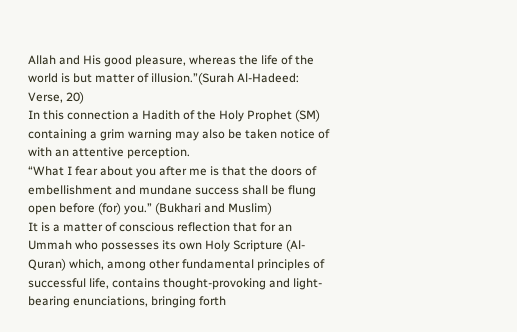Allah and His good pleasure, whereas the life of the world is but matter of illusion.”(Surah Al-Hadeed: Verse, 20)
In this connection a Hadith of the Holy Prophet (SM) containing a grim warning may also be taken notice of with an attentive perception.
“What I fear about you after me is that the doors of embellishment and mundane success shall be flung open before (for) you.” (Bukhari and Muslim)
It is a matter of conscious reflection that for an Ummah who possesses its own Holy Scripture (Al-Quran) which, among other fundamental principles of successful life, contains thought-provoking and light-bearing enunciations, bringing forth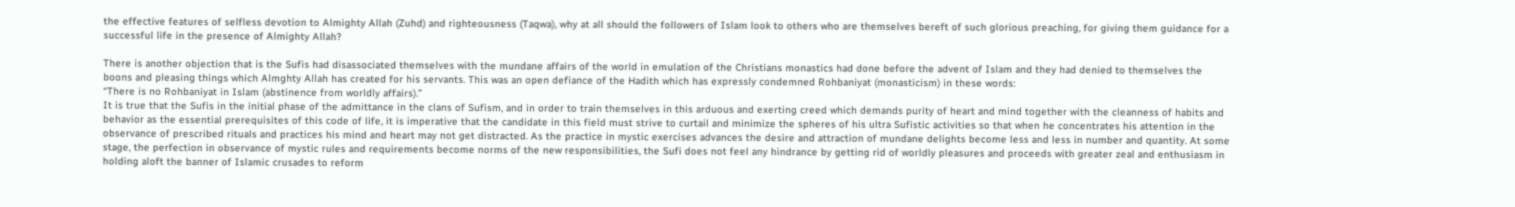the effective features of selfless devotion to Almighty Allah (Zuhd) and righteousness (Taqwa), why at all should the followers of Islam look to others who are themselves bereft of such glorious preaching, for giving them guidance for a successful life in the presence of Almighty Allah?

There is another objection that is the Sufis had disassociated themselves with the mundane affairs of the world in emulation of the Christians monastics had done before the advent of Islam and they had denied to themselves the boons and pleasing things which Almghty Allah has created for his servants. This was an open defiance of the Hadith which has expressly condemned Rohbaniyat (monasticism) in these words:
“There is no Rohbaniyat in Islam (abstinence from worldly affairs).”
It is true that the Sufis in the initial phase of the admittance in the clans of Sufism, and in order to train themselves in this arduous and exerting creed which demands purity of heart and mind together with the cleanness of habits and behavior as the essential prerequisites of this code of life, it is imperative that the candidate in this field must strive to curtail and minimize the spheres of his ultra Sufistic activities so that when he concentrates his attention in the observance of prescribed rituals and practices his mind and heart may not get distracted. As the practice in mystic exercises advances the desire and attraction of mundane delights become less and less in number and quantity. At some stage, the perfection in observance of mystic rules and requirements become norms of the new responsibilities, the Sufi does not feel any hindrance by getting rid of worldly pleasures and proceeds with greater zeal and enthusiasm in holding aloft the banner of Islamic crusades to reform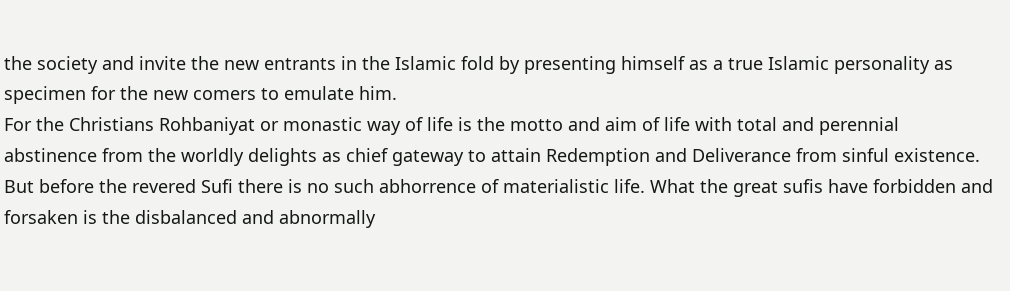the society and invite the new entrants in the Islamic fold by presenting himself as a true Islamic personality as specimen for the new comers to emulate him.
For the Christians Rohbaniyat or monastic way of life is the motto and aim of life with total and perennial abstinence from the worldly delights as chief gateway to attain Redemption and Deliverance from sinful existence. But before the revered Sufi there is no such abhorrence of materialistic life. What the great sufis have forbidden and forsaken is the disbalanced and abnormally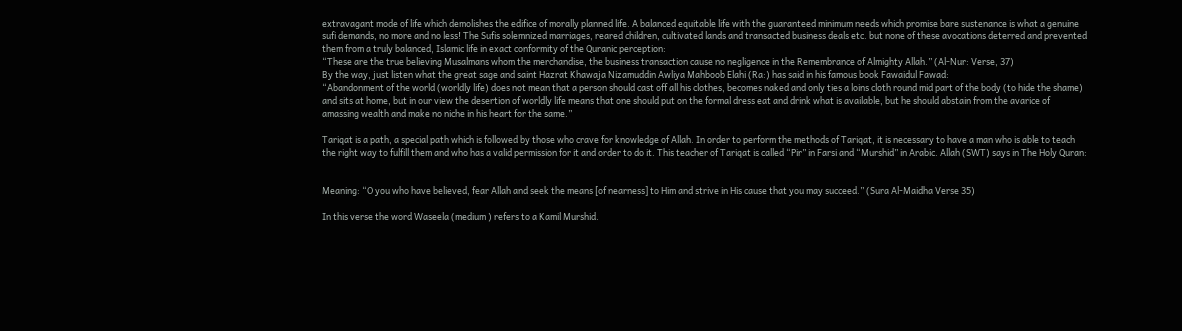extravagant mode of life which demolishes the edifice of morally planned life. A balanced equitable life with the guaranteed minimum needs which promise bare sustenance is what a genuine sufi demands, no more and no less! The Sufis solemnized marriages, reared children, cultivated lands and transacted business deals etc. but none of these avocations deterred and prevented them from a truly balanced, Islamic life in exact conformity of the Quranic perception:
“These are the true believing Musalmans whom the merchandise, the business transaction cause no negligence in the Remembrance of Almighty Allah.” (Al-Nur: Verse, 37)
By the way, just listen what the great sage and saint Hazrat Khawaja Nizamuddin Awliya Mahboob Elahi (Ra:) has said in his famous book Fawaidul Fawad:
“Abandonment of the world (worldly life) does not mean that a person should cast off all his clothes, becomes naked and only ties a loins cloth round mid part of the body (to hide the shame) and sits at home, but in our view the desertion of worldly life means that one should put on the formal dress eat and drink what is available, but he should abstain from the avarice of amassing wealth and make no niche in his heart for the same.”

Tariqat is a path, a special path which is followed by those who crave for knowledge of Allah. In order to perform the methods of Tariqat, it is necessary to have a man who is able to teach the right way to fulfill them and who has a valid permission for it and order to do it. This teacher of Tariqat is called “Pir” in Farsi and “Murshid” in Arabic. Allah (SWT) says in The Holy Quran:


Meaning: “O you who have believed, fear Allah and seek the means [of nearness] to Him and strive in His cause that you may succeed.” (Sura Al-Maidha Verse 35)

In this verse the word Waseela (medium ) refers to a Kamil Murshid.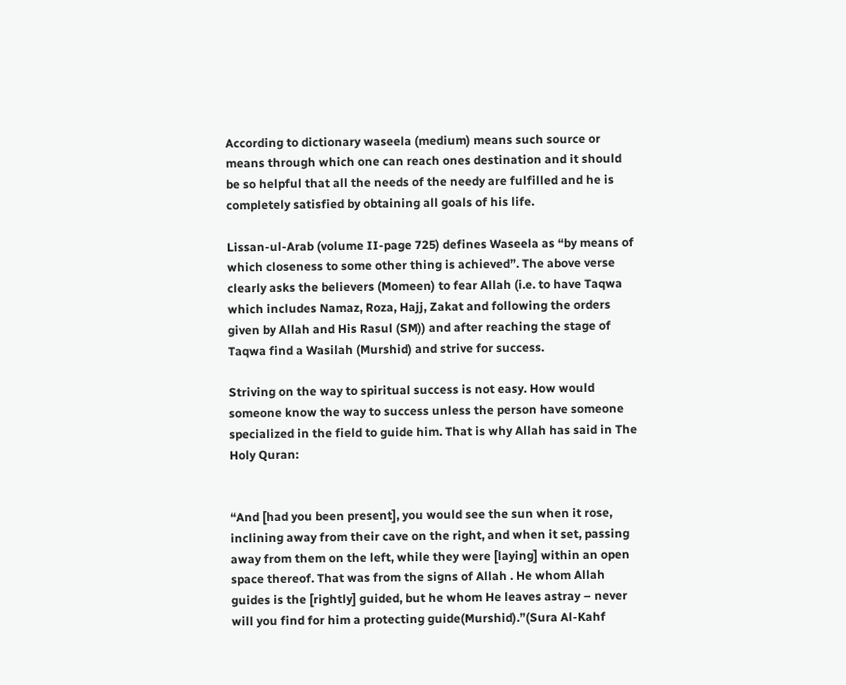According to dictionary waseela (medium) means such source or means through which one can reach ones destination and it should be so helpful that all the needs of the needy are fulfilled and he is completely satisfied by obtaining all goals of his life.

Lissan-ul-Arab (volume II-page 725) defines Waseela as “by means of which closeness to some other thing is achieved”. The above verse clearly asks the believers (Momeen) to fear Allah (i.e. to have Taqwa which includes Namaz, Roza, Hajj, Zakat and following the orders given by Allah and His Rasul (SM)) and after reaching the stage of Taqwa find a Wasilah (Murshid) and strive for success.

Striving on the way to spiritual success is not easy. How would someone know the way to success unless the person have someone specialized in the field to guide him. That is why Allah has said in The Holy Quran:


“And [had you been present], you would see the sun when it rose, inclining away from their cave on the right, and when it set, passing away from them on the left, while they were [laying] within an open space thereof. That was from the signs of Allah . He whom Allah guides is the [rightly] guided, but he whom He leaves astray – never will you find for him a protecting guide(Murshid).”(Sura Al-Kahf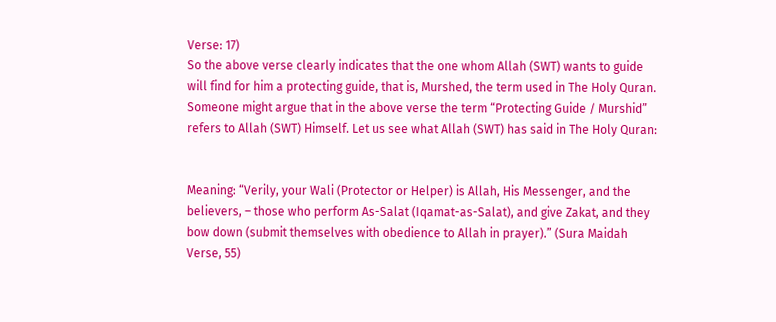Verse: 17)
So the above verse clearly indicates that the one whom Allah (SWT) wants to guide will find for him a protecting guide, that is, Murshed, the term used in The Holy Quran.
Someone might argue that in the above verse the term “Protecting Guide / Murshid” refers to Allah (SWT) Himself. Let us see what Allah (SWT) has said in The Holy Quran:


Meaning: “Verily, your Wali (Protector or Helper) is Allah, His Messenger, and the believers, – those who perform As-Salat (Iqamat-as-Salat), and give Zakat, and they bow down (submit themselves with obedience to Allah in prayer).” (Sura Maidah Verse, 55)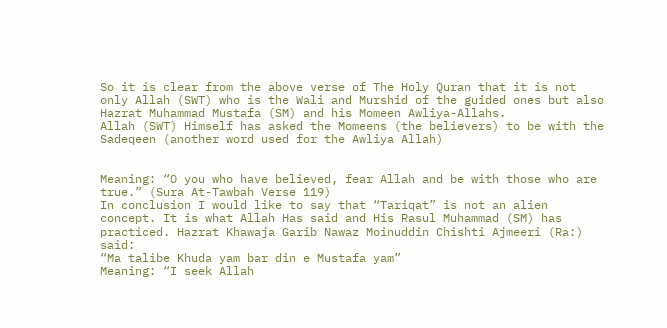So it is clear from the above verse of The Holy Quran that it is not only Allah (SWT) who is the Wali and Murshid of the guided ones but also Hazrat Muhammad Mustafa (SM) and his Momeen Awliya-Allahs.
Allah (SWT) Himself has asked the Momeens (the believers) to be with the Sadeqeen (another word used for the Awliya Allah)


Meaning: “O you who have believed, fear Allah and be with those who are true.” (Sura At-Tawbah Verse 119)
In conclusion I would like to say that “Tariqat” is not an alien concept. It is what Allah Has said and His Rasul Muhammad (SM) has practiced. Hazrat Khawaja Garib Nawaz Moinuddin Chishti Ajmeeri (Ra:) said:
“Ma talibe Khuda yam bar din e Mustafa yam”
Meaning: “I seek Allah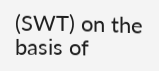(SWT) on the basis of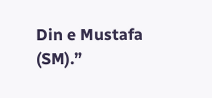Din e Mustafa (SM).”